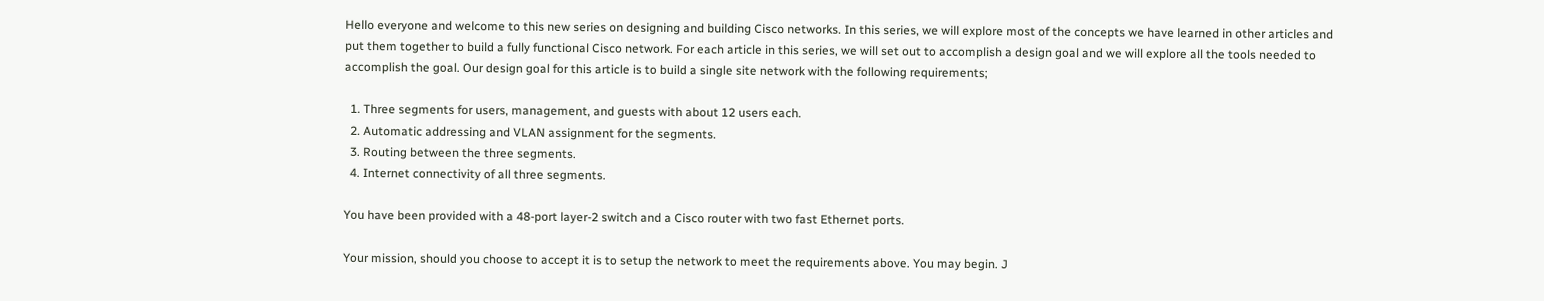Hello everyone and welcome to this new series on designing and building Cisco networks. In this series, we will explore most of the concepts we have learned in other articles and put them together to build a fully functional Cisco network. For each article in this series, we will set out to accomplish a design goal and we will explore all the tools needed to accomplish the goal. Our design goal for this article is to build a single site network with the following requirements;

  1. Three segments for users, management, and guests with about 12 users each.
  2. Automatic addressing and VLAN assignment for the segments.
  3. Routing between the three segments.
  4. Internet connectivity of all three segments.

You have been provided with a 48-port layer-2 switch and a Cisco router with two fast Ethernet ports.

Your mission, should you choose to accept it is to setup the network to meet the requirements above. You may begin. J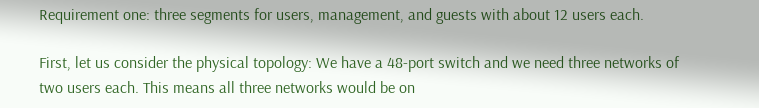Requirement one: three segments for users, management, and guests with about 12 users each.

First, let us consider the physical topology: We have a 48-port switch and we need three networks of two users each. This means all three networks would be on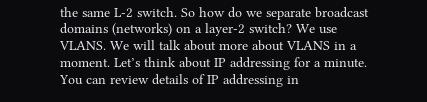the same L-2 switch. So how do we separate broadcast domains (networks) on a layer-2 switch? We use VLANS. We will talk about more about VLANS in a moment. Let’s think about IP addressing for a minute. You can review details of IP addressing in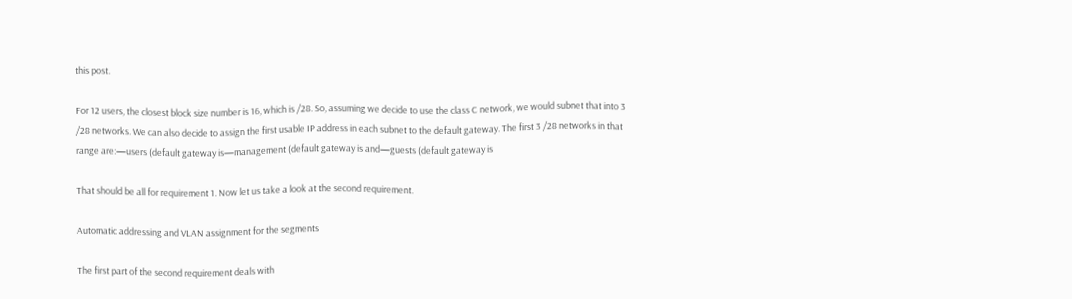this post.

For 12 users, the closest block size number is 16, which is /28. So, assuming we decide to use the class C network, we would subnet that into 3 /28 networks. We can also decide to assign the first usable IP address in each subnet to the default gateway. The first 3 /28 networks in that range are:—users (default gateway is—management (default gateway is and—guests (default gateway is

That should be all for requirement 1. Now let us take a look at the second requirement.

Automatic addressing and VLAN assignment for the segments

The first part of the second requirement deals with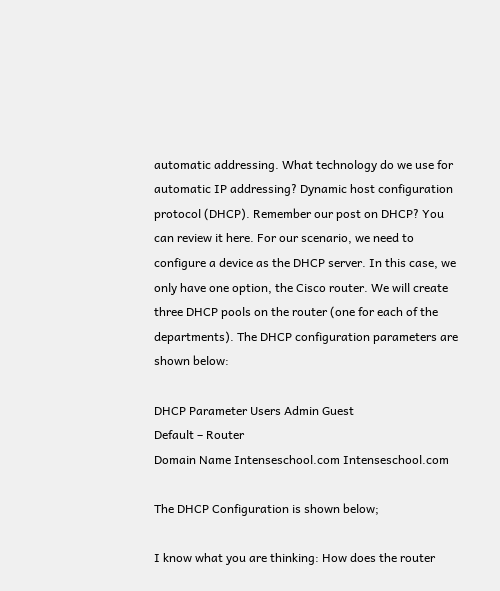automatic addressing. What technology do we use for automatic IP addressing? Dynamic host configuration protocol (DHCP). Remember our post on DHCP? You can review it here. For our scenario, we need to configure a device as the DHCP server. In this case, we only have one option, the Cisco router. We will create three DHCP pools on the router (one for each of the departments). The DHCP configuration parameters are shown below:

DHCP Parameter Users Admin Guest
Default – Router
Domain Name Intenseschool.com Intenseschool.com

The DHCP Configuration is shown below;

I know what you are thinking: How does the router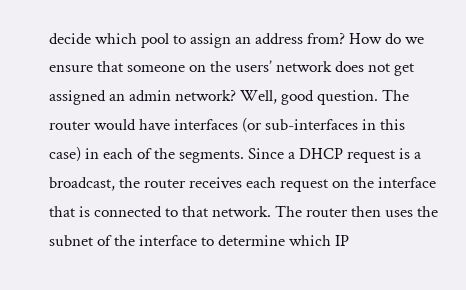decide which pool to assign an address from? How do we ensure that someone on the users’ network does not get assigned an admin network? Well, good question. The router would have interfaces (or sub-interfaces in this case) in each of the segments. Since a DHCP request is a broadcast, the router receives each request on the interface that is connected to that network. The router then uses the subnet of the interface to determine which IP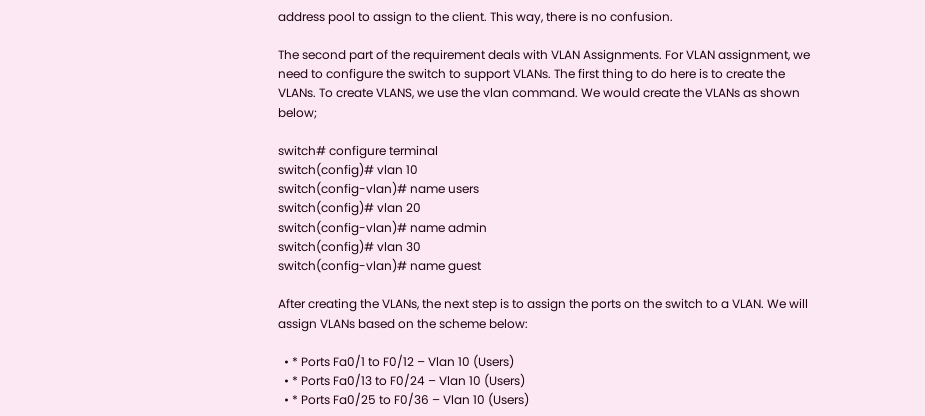address pool to assign to the client. This way, there is no confusion.

The second part of the requirement deals with VLAN Assignments. For VLAN assignment, we need to configure the switch to support VLANs. The first thing to do here is to create the VLANs. To create VLANS, we use the vlan command. We would create the VLANs as shown below;

switch# configure terminal
switch(config)# vlan 10
switch(config-vlan)# name users
switch(config)# vlan 20
switch(config-vlan)# name admin
switch(config)# vlan 30
switch(config-vlan)# name guest

After creating the VLANs, the next step is to assign the ports on the switch to a VLAN. We will assign VLANs based on the scheme below:

  • * Ports Fa0/1 to F0/12 – Vlan 10 (Users)
  • * Ports Fa0/13 to F0/24 – Vlan 10 (Users)
  • * Ports Fa0/25 to F0/36 – Vlan 10 (Users)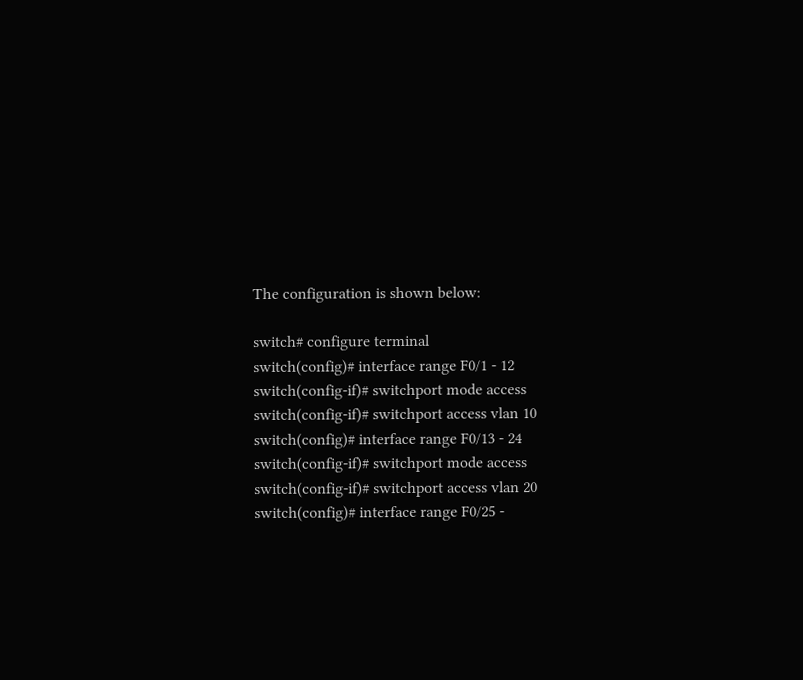The configuration is shown below:

switch# configure terminal
switch(config)# interface range F0/1 - 12
switch(config-if)# switchport mode access
switch(config-if)# switchport access vlan 10
switch(config)# interface range F0/13 - 24
switch(config-if)# switchport mode access
switch(config-if)# switchport access vlan 20
switch(config)# interface range F0/25 -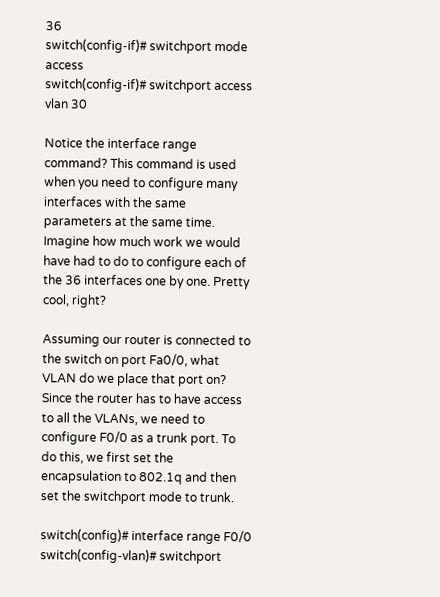36
switch(config-if)# switchport mode access
switch(config-if)# switchport access vlan 30

Notice the interface range command? This command is used when you need to configure many interfaces with the same parameters at the same time. Imagine how much work we would have had to do to configure each of the 36 interfaces one by one. Pretty cool, right?

Assuming our router is connected to the switch on port Fa0/0, what VLAN do we place that port on? Since the router has to have access to all the VLANs, we need to configure F0/0 as a trunk port. To do this, we first set the encapsulation to 802.1q and then set the switchport mode to trunk.

switch(config)# interface range F0/0
switch(config-vlan)# switchport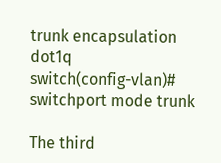trunk encapsulation dot1q
switch(config-vlan)# switchport mode trunk

The third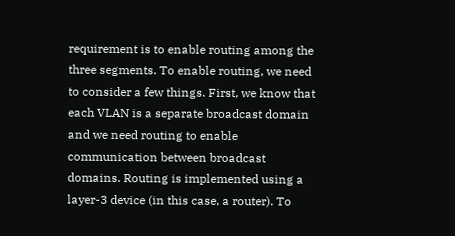requirement is to enable routing among the three segments. To enable routing, we need to consider a few things. First, we know that each VLAN is a separate broadcast domain and we need routing to enable communication between broadcast domains. Routing is implemented using a layer-3 device (in this case, a router). To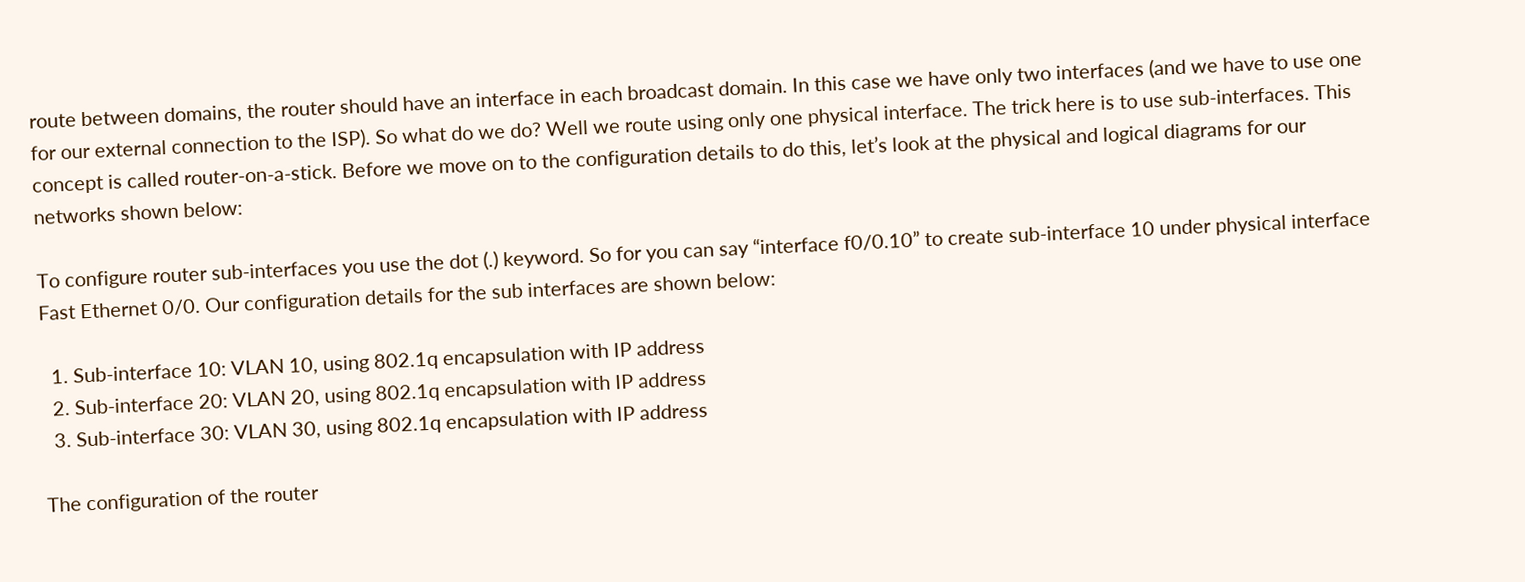route between domains, the router should have an interface in each broadcast domain. In this case we have only two interfaces (and we have to use one for our external connection to the ISP). So what do we do? Well we route using only one physical interface. The trick here is to use sub-interfaces. This concept is called router-on-a-stick. Before we move on to the configuration details to do this, let’s look at the physical and logical diagrams for our networks shown below:

To configure router sub-interfaces you use the dot (.) keyword. So for you can say “interface f0/0.10” to create sub-interface 10 under physical interface Fast Ethernet 0/0. Our configuration details for the sub interfaces are shown below:

  1. Sub-interface 10: VLAN 10, using 802.1q encapsulation with IP address
  2. Sub-interface 20: VLAN 20, using 802.1q encapsulation with IP address
  3. Sub-interface 30: VLAN 30, using 802.1q encapsulation with IP address

The configuration of the router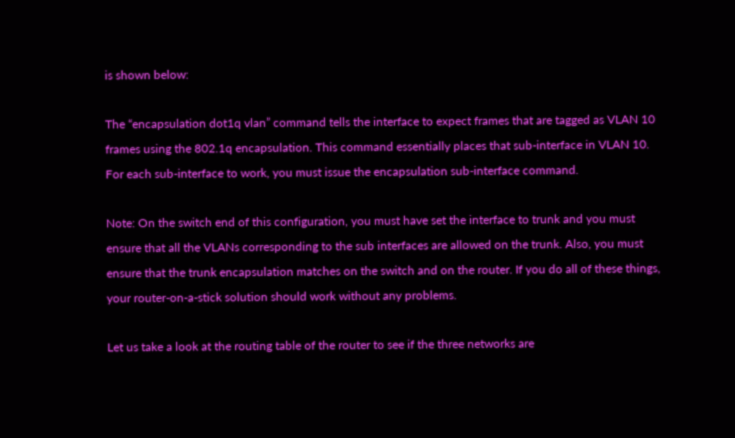is shown below:

The “encapsulation dot1q vlan” command tells the interface to expect frames that are tagged as VLAN 10 frames using the 802.1q encapsulation. This command essentially places that sub-interface in VLAN 10. For each sub-interface to work, you must issue the encapsulation sub-interface command.

Note: On the switch end of this configuration, you must have set the interface to trunk and you must ensure that all the VLANs corresponding to the sub interfaces are allowed on the trunk. Also, you must ensure that the trunk encapsulation matches on the switch and on the router. If you do all of these things, your router-on-a-stick solution should work without any problems.

Let us take a look at the routing table of the router to see if the three networks are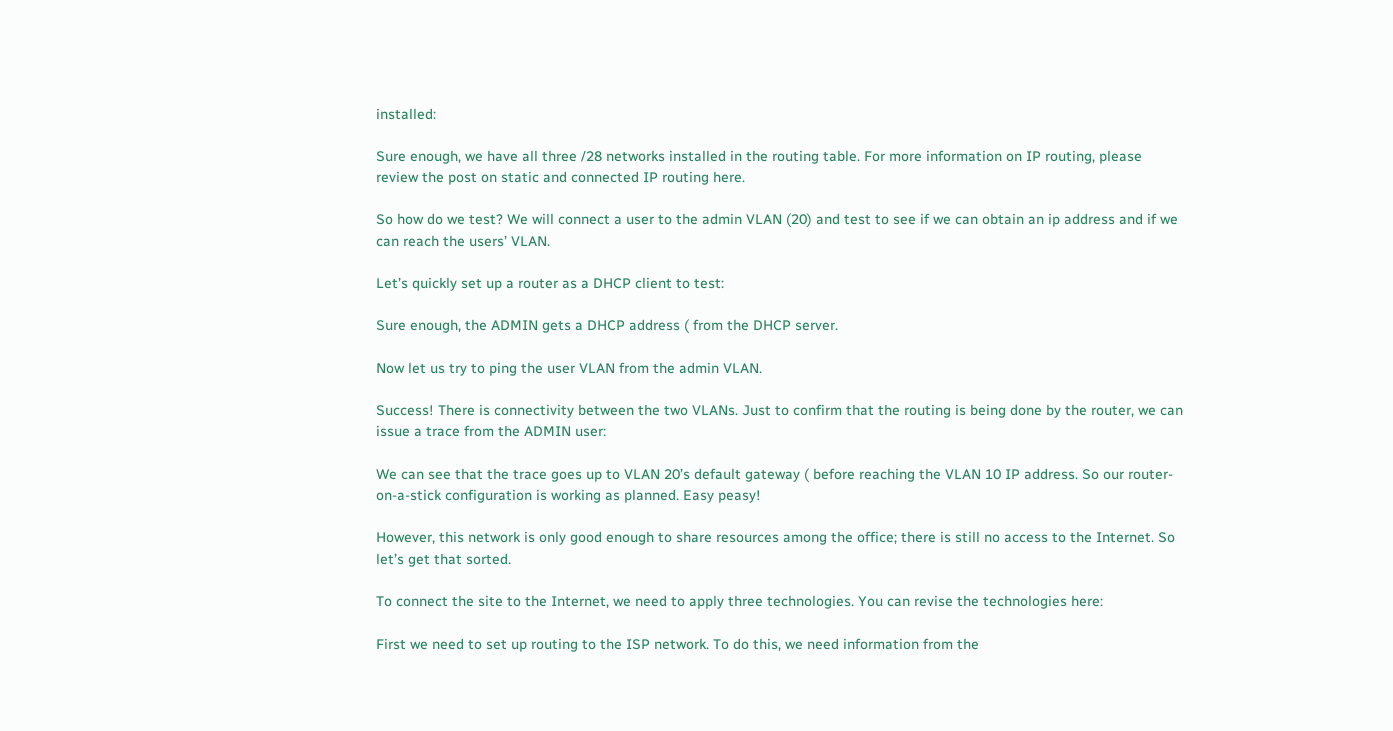installed:

Sure enough, we have all three /28 networks installed in the routing table. For more information on IP routing, please review the post on static and connected IP routing here.

So how do we test? We will connect a user to the admin VLAN (20) and test to see if we can obtain an ip address and if we can reach the users’ VLAN.

Let’s quickly set up a router as a DHCP client to test:

Sure enough, the ADMIN gets a DHCP address ( from the DHCP server.

Now let us try to ping the user VLAN from the admin VLAN.

Success! There is connectivity between the two VLANs. Just to confirm that the routing is being done by the router, we can issue a trace from the ADMIN user:

We can see that the trace goes up to VLAN 20’s default gateway ( before reaching the VLAN 10 IP address. So our router-on-a-stick configuration is working as planned. Easy peasy!

However, this network is only good enough to share resources among the office; there is still no access to the Internet. So let’s get that sorted.

To connect the site to the Internet, we need to apply three technologies. You can revise the technologies here:

First we need to set up routing to the ISP network. To do this, we need information from the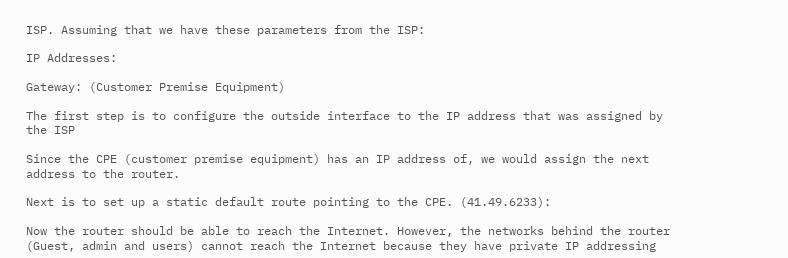ISP. Assuming that we have these parameters from the ISP:

IP Addresses:

Gateway: (Customer Premise Equipment)

The first step is to configure the outside interface to the IP address that was assigned by the ISP

Since the CPE (customer premise equipment) has an IP address of, we would assign the next address to the router.

Next is to set up a static default route pointing to the CPE. (41.49.6233):

Now the router should be able to reach the Internet. However, the networks behind the router (Guest, admin and users) cannot reach the Internet because they have private IP addressing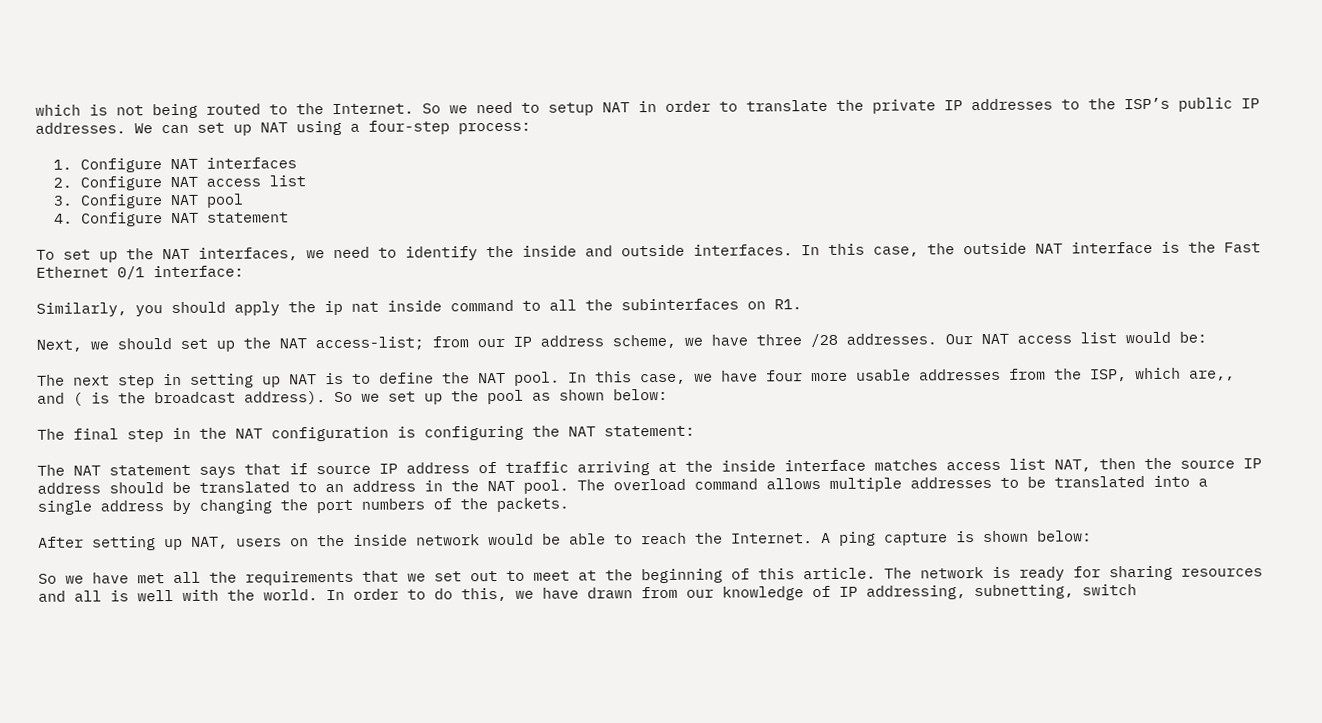which is not being routed to the Internet. So we need to setup NAT in order to translate the private IP addresses to the ISP’s public IP addresses. We can set up NAT using a four-step process:

  1. Configure NAT interfaces
  2. Configure NAT access list
  3. Configure NAT pool
  4. Configure NAT statement

To set up the NAT interfaces, we need to identify the inside and outside interfaces. In this case, the outside NAT interface is the Fast Ethernet 0/1 interface:

Similarly, you should apply the ip nat inside command to all the subinterfaces on R1.

Next, we should set up the NAT access-list; from our IP address scheme, we have three /28 addresses. Our NAT access list would be:

The next step in setting up NAT is to define the NAT pool. In this case, we have four more usable addresses from the ISP, which are,, and ( is the broadcast address). So we set up the pool as shown below:

The final step in the NAT configuration is configuring the NAT statement:

The NAT statement says that if source IP address of traffic arriving at the inside interface matches access list NAT, then the source IP address should be translated to an address in the NAT pool. The overload command allows multiple addresses to be translated into a single address by changing the port numbers of the packets.

After setting up NAT, users on the inside network would be able to reach the Internet. A ping capture is shown below:

So we have met all the requirements that we set out to meet at the beginning of this article. The network is ready for sharing resources and all is well with the world. In order to do this, we have drawn from our knowledge of IP addressing, subnetting, switch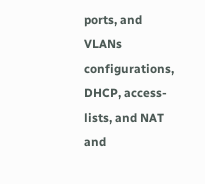ports, and VLANs configurations, DHCP, access-lists, and NAT and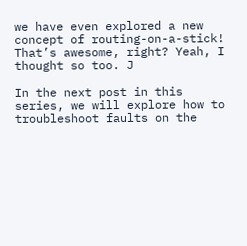we have even explored a new concept of routing-on-a-stick! That’s awesome, right? Yeah, I thought so too. J

In the next post in this series, we will explore how to troubleshoot faults on the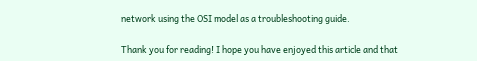network using the OSI model as a troubleshooting guide.

Thank you for reading! I hope you have enjoyed this article and that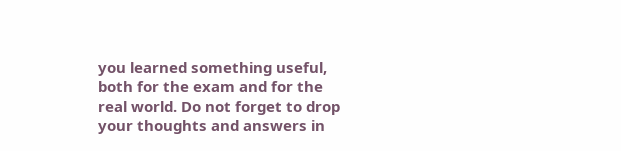you learned something useful, both for the exam and for the real world. Do not forget to drop your thoughts and answers in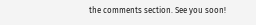the comments section. See you soon!